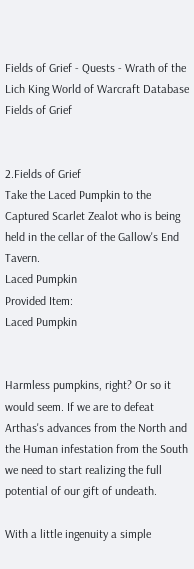Fields of Grief - Quests - Wrath of the Lich King World of Warcraft Database
Fields of Grief


2.Fields of Grief
Take the Laced Pumpkin to the Captured Scarlet Zealot who is being held in the cellar of the Gallow's End Tavern.
Laced Pumpkin
Provided Item:
Laced Pumpkin


Harmless pumpkins, right? Or so it would seem. If we are to defeat Arthas's advances from the North and the Human infestation from the South we need to start realizing the full potential of our gift of undeath.

With a little ingenuity a simple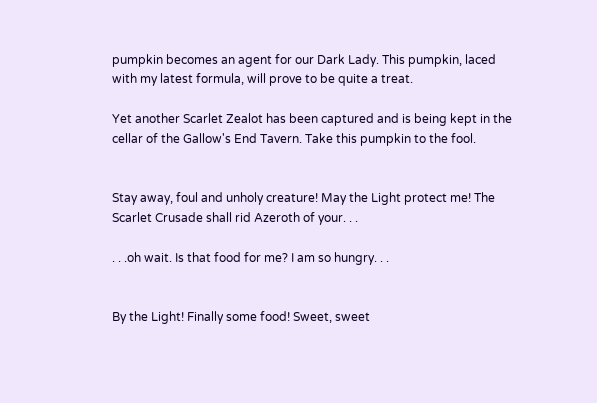pumpkin becomes an agent for our Dark Lady. This pumpkin, laced with my latest formula, will prove to be quite a treat.

Yet another Scarlet Zealot has been captured and is being kept in the cellar of the Gallow's End Tavern. Take this pumpkin to the fool.


Stay away, foul and unholy creature! May the Light protect me! The Scarlet Crusade shall rid Azeroth of your. . .

. . .oh wait. Is that food for me? I am so hungry. . .


By the Light! Finally some food! Sweet, sweet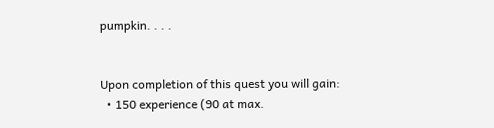pumpkin. . . .


Upon completion of this quest you will gain:
  • 150 experience (90 at max.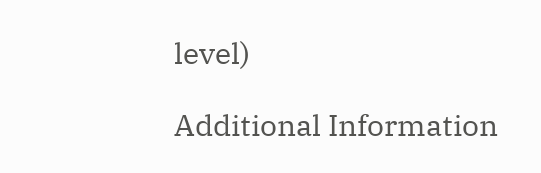level)

Additional Information